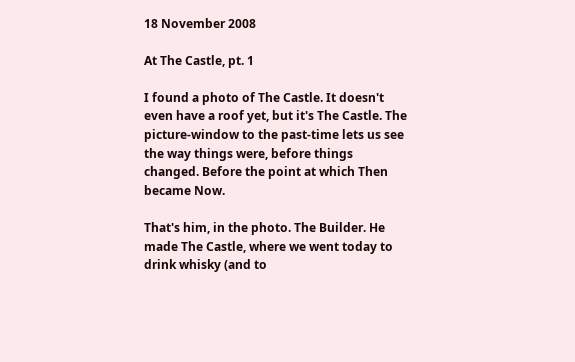18 November 2008

At The Castle, pt. 1

I found a photo of The Castle. It doesn't even have a roof yet, but it's The Castle. The picture-window to the past-time lets us see the way things were, before things changed. Before the point at which Then became Now.

That's him, in the photo. The Builder. He made The Castle, where we went today to drink whisky (and to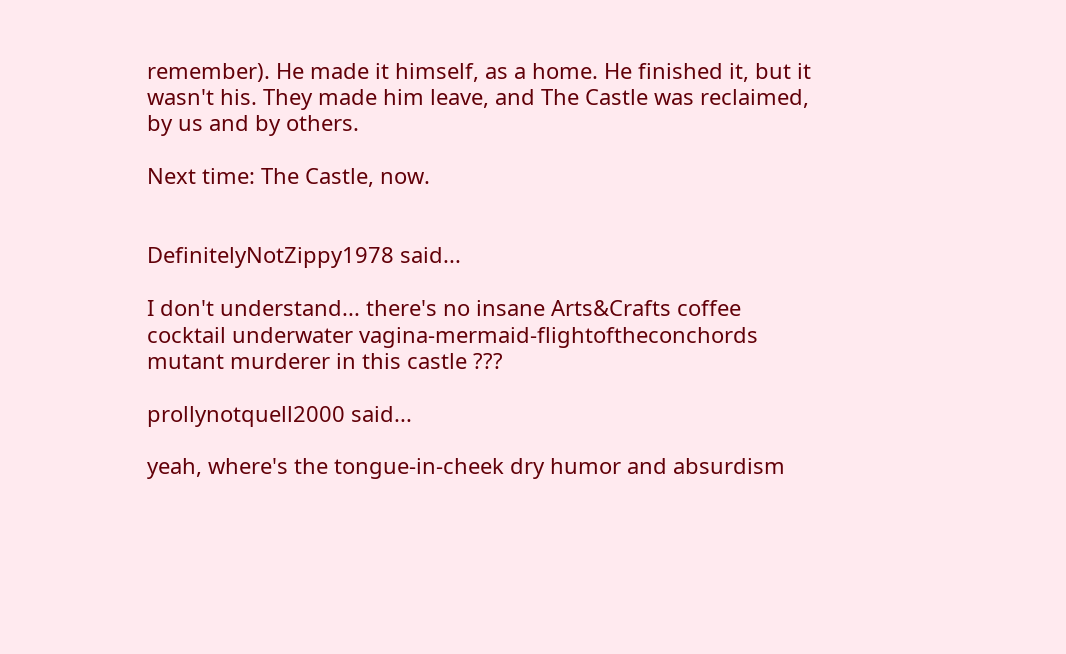remember). He made it himself, as a home. He finished it, but it wasn't his. They made him leave, and The Castle was reclaimed, by us and by others.

Next time: The Castle, now.


DefinitelyNotZippy1978 said...

I don't understand... there's no insane Arts&Crafts coffee cocktail underwater vagina-mermaid-flightoftheconchords mutant murderer in this castle ???

prollynotquell2000 said...

yeah, where's the tongue-in-cheek dry humor and absurdism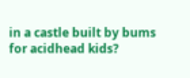in a castle built by bums for acidhead kids?